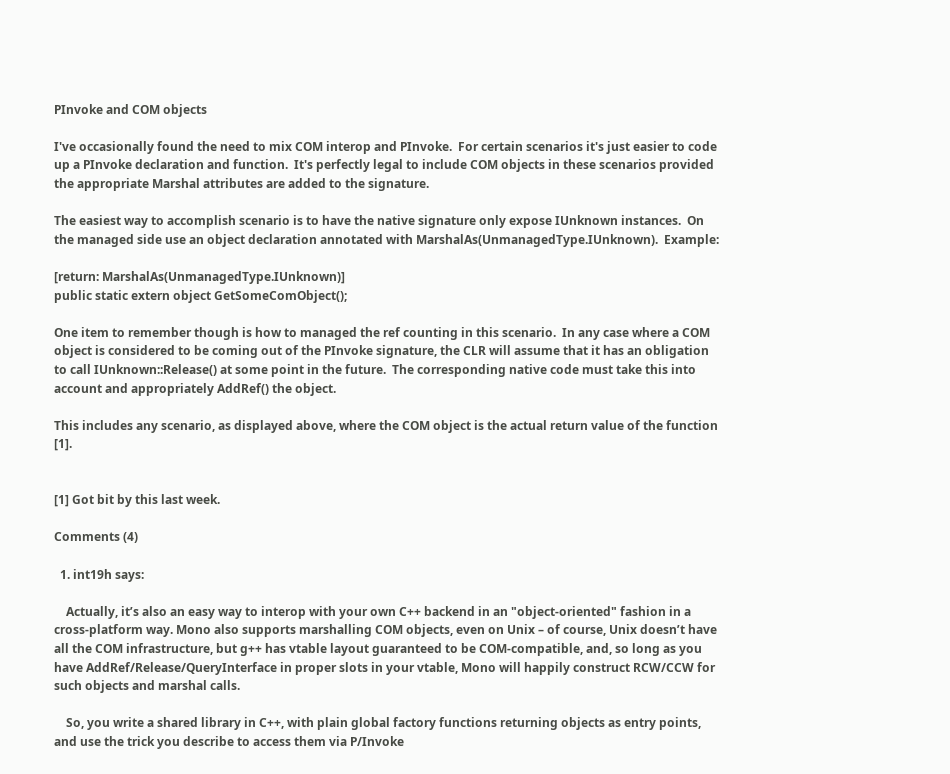PInvoke and COM objects

I've occasionally found the need to mix COM interop and PInvoke.  For certain scenarios it's just easier to code up a PInvoke declaration and function.  It's perfectly legal to include COM objects in these scenarios provided the appropriate Marshal attributes are added to the signature.

The easiest way to accomplish scenario is to have the native signature only expose IUnknown instances.  On the managed side use an object declaration annotated with MarshalAs(UnmanagedType.IUnknown).  Example:

[return: MarshalAs(UnmanagedType.IUnknown)]
public static extern object GetSomeComObject();

One item to remember though is how to managed the ref counting in this scenario.  In any case where a COM object is considered to be coming out of the PInvoke signature, the CLR will assume that it has an obligation to call IUnknown::Release() at some point in the future.  The corresponding native code must take this into account and appropriately AddRef() the object.

This includes any scenario, as displayed above, where the COM object is the actual return value of the function [1].


[1] Got bit by this last week.

Comments (4)

  1. int19h says:

    Actually, it’s also an easy way to interop with your own C++ backend in an "object-oriented" fashion in a cross-platform way. Mono also supports marshalling COM objects, even on Unix – of course, Unix doesn’t have all the COM infrastructure, but g++ has vtable layout guaranteed to be COM-compatible, and, so long as you have AddRef/Release/QueryInterface in proper slots in your vtable, Mono will happily construct RCW/CCW for such objects and marshal calls.

    So, you write a shared library in C++, with plain global factory functions returning objects as entry points, and use the trick you describe to access them via P/Invoke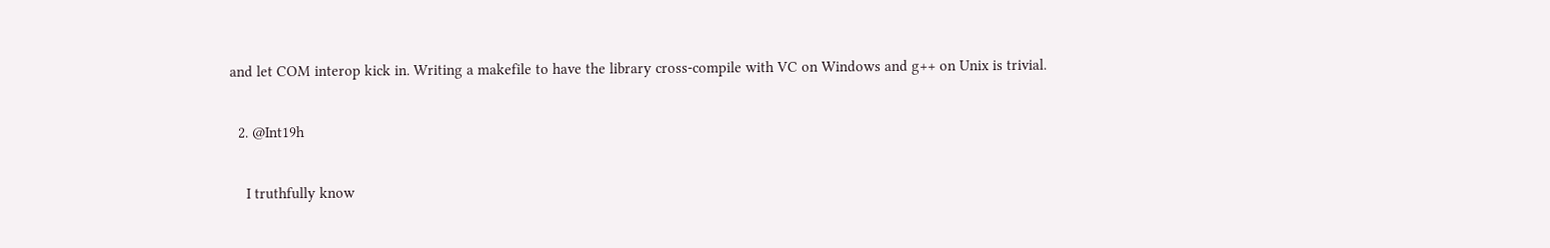and let COM interop kick in. Writing a makefile to have the library cross-compile with VC on Windows and g++ on Unix is trivial.

  2. @Int19h

    I truthfully know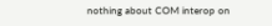nothing about COM interop on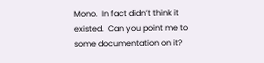Mono.  In fact didn’t think it existed.  Can you point me to some documentation on it?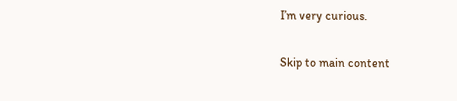I’m very curious.

Skip to main content